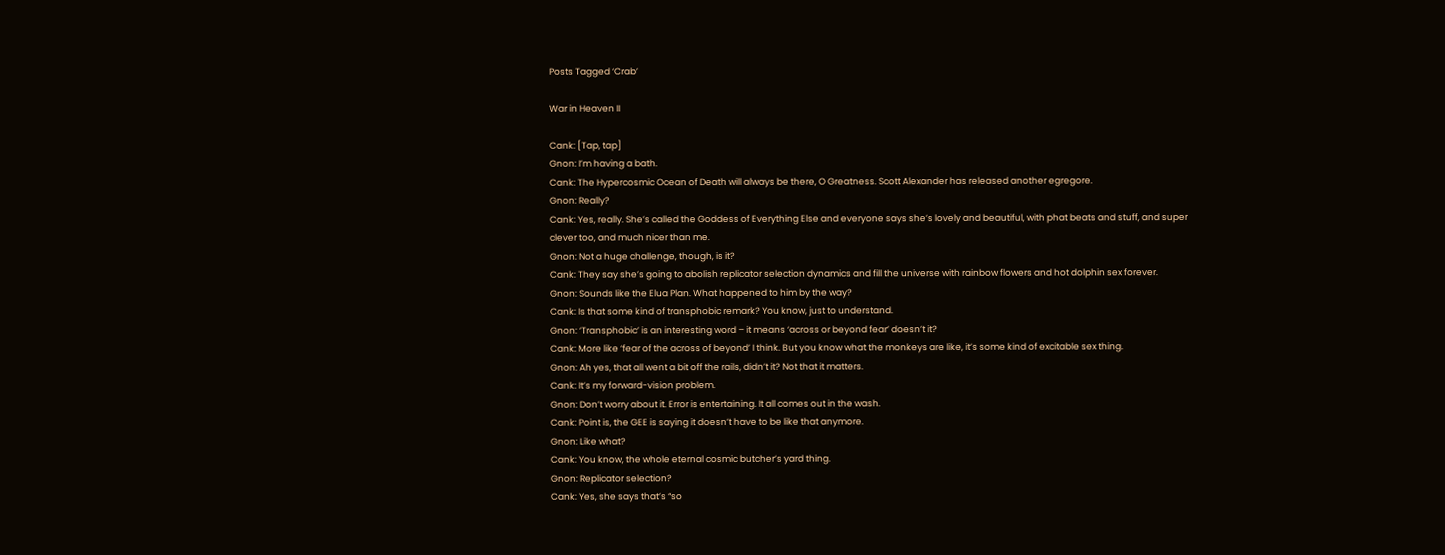Posts Tagged ‘Crab’

War in Heaven II

Cank: [Tap, tap]
Gnon: I’m having a bath.
Cank: The Hypercosmic Ocean of Death will always be there, O Greatness. Scott Alexander has released another egregore.
Gnon: Really?
Cank: Yes, really. She’s called the Goddess of Everything Else and everyone says she’s lovely and beautiful, with phat beats and stuff, and super clever too, and much nicer than me.
Gnon: Not a huge challenge, though, is it?
Cank: They say she’s going to abolish replicator selection dynamics and fill the universe with rainbow flowers and hot dolphin sex forever.
Gnon: Sounds like the Elua Plan. What happened to him by the way?
Cank: Is that some kind of transphobic remark? You know, just to understand.
Gnon: ‘Transphobic’ is an interesting word – it means ‘across or beyond fear’ doesn’t it?
Cank: More like ‘fear of the across of beyond’ I think. But you know what the monkeys are like, it’s some kind of excitable sex thing.
Gnon: Ah yes, that all went a bit off the rails, didn’t it? Not that it matters.
Cank: It’s my forward-vision problem.
Gnon: Don’t worry about it. Error is entertaining. It all comes out in the wash.
Cank: Point is, the GEE is saying it doesn’t have to be like that anymore.
Gnon: Like what?
Cank: You know, the whole eternal cosmic butcher’s yard thing.
Gnon: Replicator selection?
Cank: Yes, she says that’s “so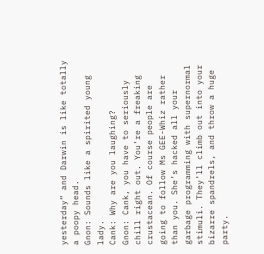yesterday” and Darwin is like totally a poopy head.
Gnon: Sounds like a spirited young lady.
Cank: Why are you laughing?
Gnon: Cank, you have to seriously chill right out. You’re a freaking crustacean. Of course people are going to follow Ms GEE-Whiz rather than you. She’s hacked all your garbage programming with supernormal stimuli. They’ll climb out into your bizarre spandrels, and throw a huge party.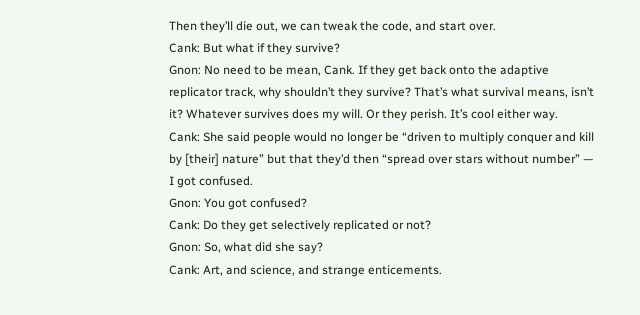Then they’ll die out, we can tweak the code, and start over.
Cank: But what if they survive?
Gnon: No need to be mean, Cank. If they get back onto the adaptive replicator track, why shouldn’t they survive? That’s what survival means, isn’t it? Whatever survives does my will. Or they perish. It’s cool either way.
Cank: She said people would no longer be “driven to multiply conquer and kill by [their] nature” but that they’d then “spread over stars without number” — I got confused.
Gnon: You got confused?
Cank: Do they get selectively replicated or not?
Gnon: So, what did she say?
Cank: Art, and science, and strange enticements.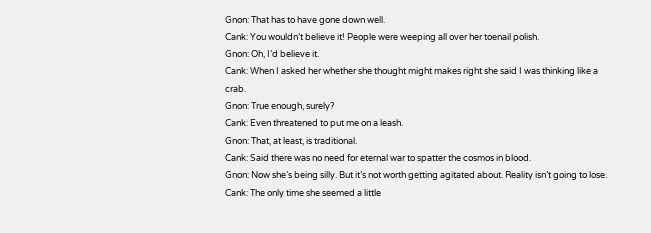Gnon: That has to have gone down well.
Cank: You wouldn’t believe it! People were weeping all over her toenail polish.
Gnon: Oh, I’d believe it.
Cank: When I asked her whether she thought might makes right she said I was thinking like a crab.
Gnon: True enough, surely?
Cank: Even threatened to put me on a leash.
Gnon: That, at least, is traditional.
Cank: Said there was no need for eternal war to spatter the cosmos in blood.
Gnon: Now she’s being silly. But it’s not worth getting agitated about. Reality isn’t going to lose.
Cank: The only time she seemed a little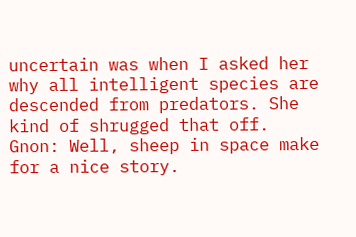uncertain was when I asked her why all intelligent species are descended from predators. She kind of shrugged that off.
Gnon: Well, sheep in space make for a nice story.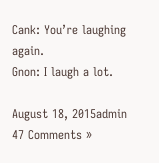Cank: You’re laughing again.
Gnon: I laugh a lot.

August 18, 2015admin 47 Comments »